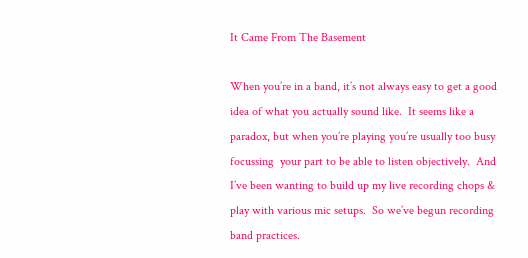It Came From The Basement

When you’re in a band, it’s not always easy to get a good idea of what you actually sound like.  It seems like a paradox, but when you’re playing you’re usually too busy focussing  your part to be able to listen objectively.  And I’ve been wanting to build up my live recording chops & play with various mic setups.  So we’ve begun recording band practices.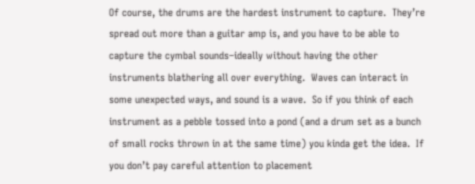Of course, the drums are the hardest instrument to capture.  They’re spread out more than a guitar amp is, and you have to be able to capture the cymbal sounds–ideally without having the other instruments blathering all over everything.  Waves can interact in some unexpected ways, and sound is a wave.  So if you think of each instrument as a pebble tossed into a pond (and a drum set as a bunch of small rocks thrown in at the same time) you kinda get the idea.  If you don’t pay careful attention to placement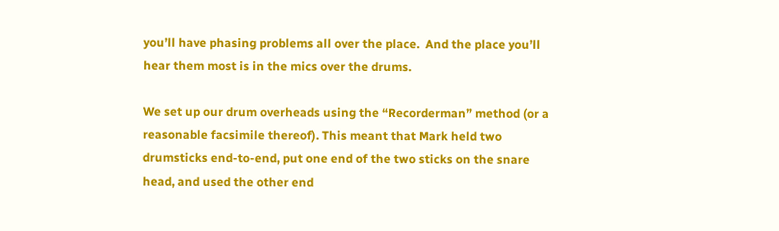you’ll have phasing problems all over the place.  And the place you’ll hear them most is in the mics over the drums.

We set up our drum overheads using the “Recorderman” method (or a reasonable facsimile thereof). This meant that Mark held two drumsticks end-to-end, put one end of the two sticks on the snare head, and used the other end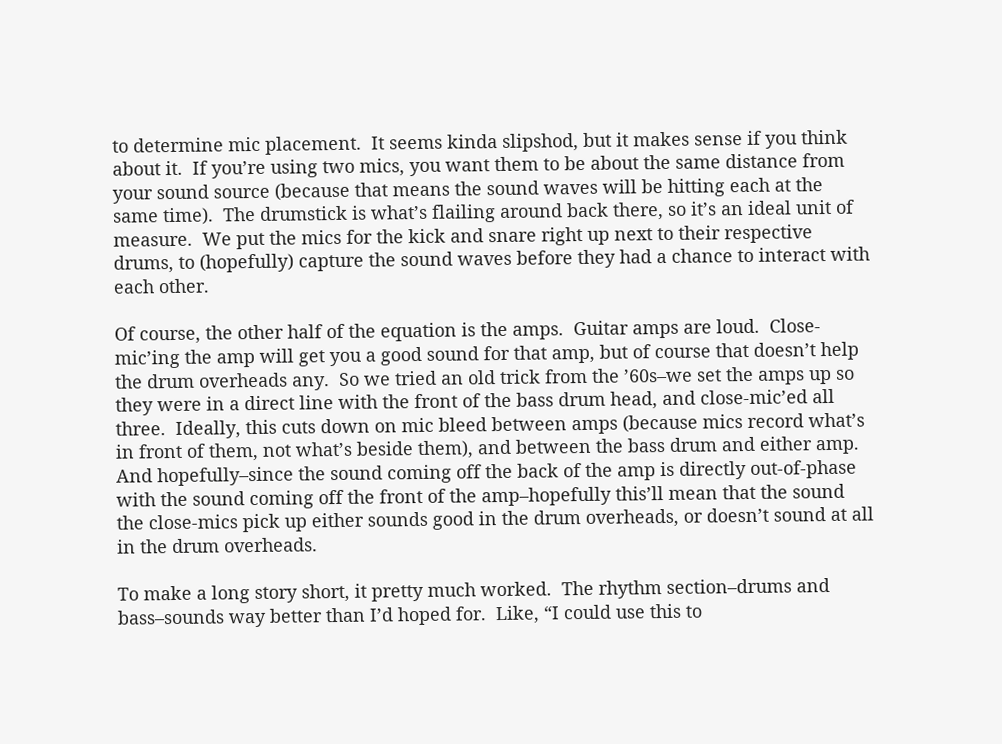to determine mic placement.  It seems kinda slipshod, but it makes sense if you think about it.  If you’re using two mics, you want them to be about the same distance from your sound source (because that means the sound waves will be hitting each at the same time).  The drumstick is what’s flailing around back there, so it’s an ideal unit of measure.  We put the mics for the kick and snare right up next to their respective drums, to (hopefully) capture the sound waves before they had a chance to interact with each other.

Of course, the other half of the equation is the amps.  Guitar amps are loud.  Close-mic’ing the amp will get you a good sound for that amp, but of course that doesn’t help the drum overheads any.  So we tried an old trick from the ’60s–we set the amps up so they were in a direct line with the front of the bass drum head, and close-mic’ed all three.  Ideally, this cuts down on mic bleed between amps (because mics record what’s in front of them, not what’s beside them), and between the bass drum and either amp.  And hopefully–since the sound coming off the back of the amp is directly out-of-phase with the sound coming off the front of the amp–hopefully this’ll mean that the sound the close-mics pick up either sounds good in the drum overheads, or doesn’t sound at all in the drum overheads.

To make a long story short, it pretty much worked.  The rhythm section–drums and bass–sounds way better than I’d hoped for.  Like, “I could use this to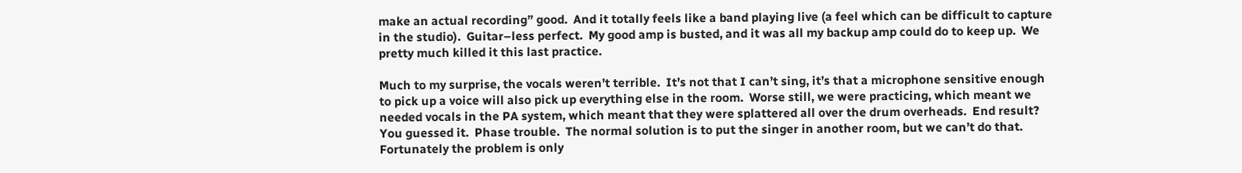make an actual recording” good.  And it totally feels like a band playing live (a feel which can be difficult to capture in the studio).  Guitar–less perfect.  My good amp is busted, and it was all my backup amp could do to keep up.  We pretty much killed it this last practice.

Much to my surprise, the vocals weren’t terrible.  It’s not that I can’t sing, it’s that a microphone sensitive enough to pick up a voice will also pick up everything else in the room.  Worse still, we were practicing, which meant we needed vocals in the PA system, which meant that they were splattered all over the drum overheads.  End result?  You guessed it.  Phase trouble.  The normal solution is to put the singer in another room, but we can’t do that.  Fortunately the problem is only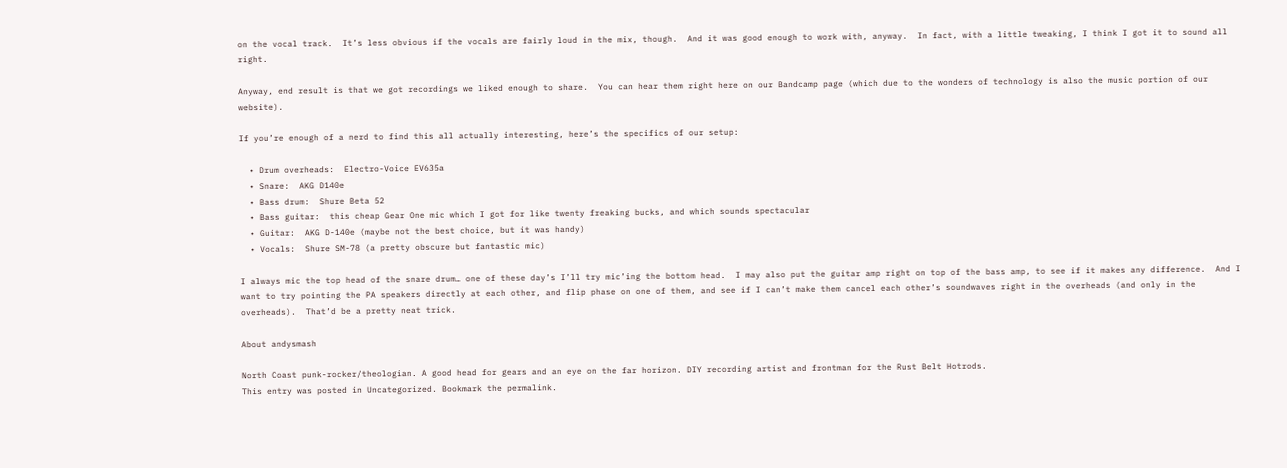on the vocal track.  It’s less obvious if the vocals are fairly loud in the mix, though.  And it was good enough to work with, anyway.  In fact, with a little tweaking, I think I got it to sound all right.

Anyway, end result is that we got recordings we liked enough to share.  You can hear them right here on our Bandcamp page (which due to the wonders of technology is also the music portion of our website).

If you’re enough of a nerd to find this all actually interesting, here’s the specifics of our setup:

  • Drum overheads:  Electro-Voice EV635a
  • Snare:  AKG D140e
  • Bass drum:  Shure Beta 52
  • Bass guitar:  this cheap Gear One mic which I got for like twenty freaking bucks, and which sounds spectacular
  • Guitar:  AKG D-140e (maybe not the best choice, but it was handy)
  • Vocals:  Shure SM-78 (a pretty obscure but fantastic mic)

I always mic the top head of the snare drum… one of these day’s I’ll try mic’ing the bottom head.  I may also put the guitar amp right on top of the bass amp, to see if it makes any difference.  And I want to try pointing the PA speakers directly at each other, and flip phase on one of them, and see if I can’t make them cancel each other’s soundwaves right in the overheads (and only in the overheads).  That’d be a pretty neat trick.

About andysmash

North Coast punk-rocker/theologian. A good head for gears and an eye on the far horizon. DIY recording artist and frontman for the Rust Belt Hotrods.
This entry was posted in Uncategorized. Bookmark the permalink.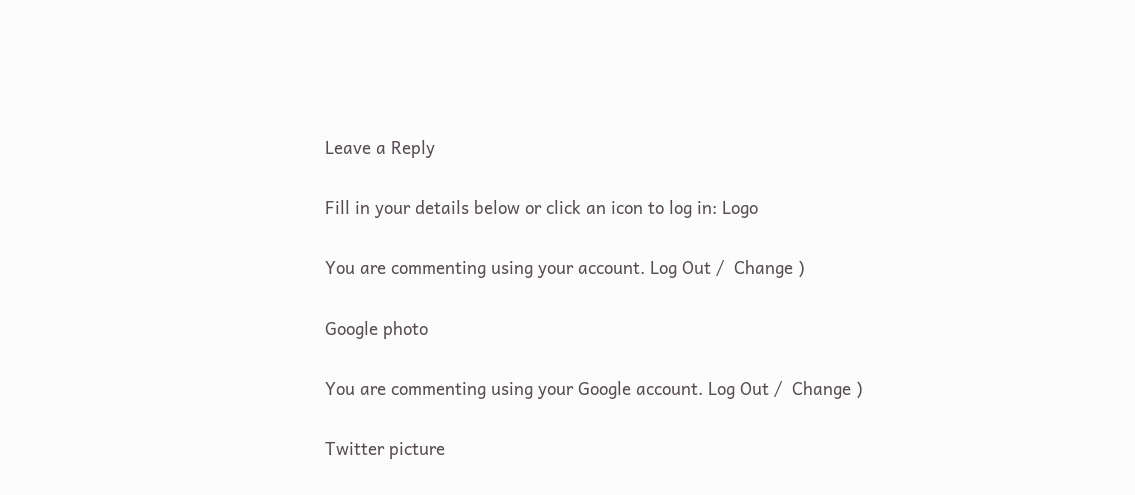Leave a Reply

Fill in your details below or click an icon to log in: Logo

You are commenting using your account. Log Out /  Change )

Google photo

You are commenting using your Google account. Log Out /  Change )

Twitter picture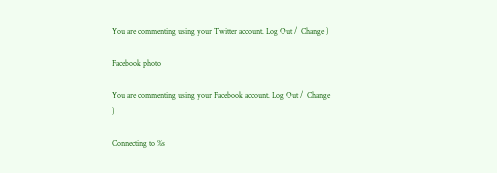You are commenting using your Twitter account. Log Out /  Change )

Facebook photo

You are commenting using your Facebook account. Log Out /  Change )

Connecting to %s